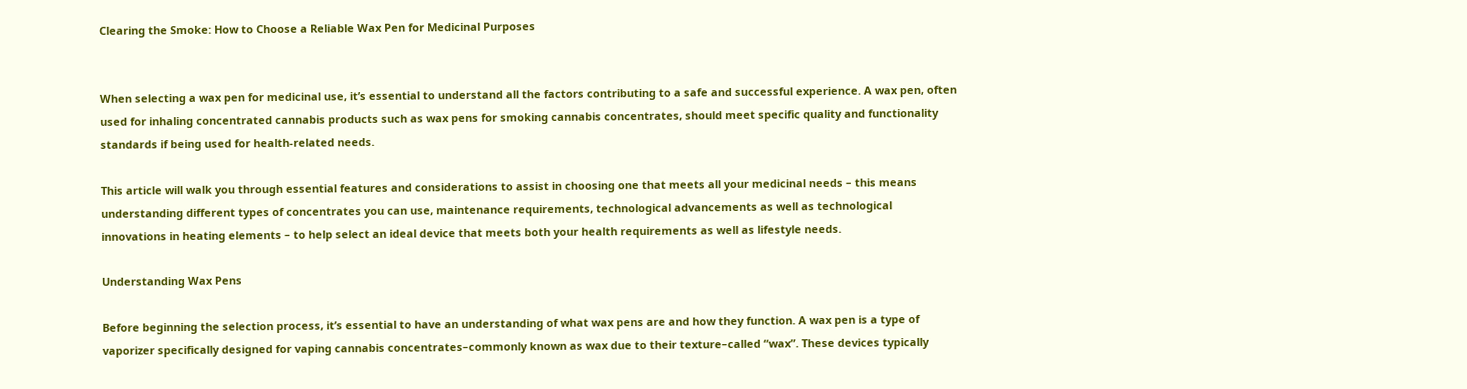Clearing the Smoke: How to Choose a Reliable Wax Pen for Medicinal Purposes


When selecting a wax pen for medicinal use, it’s essential to understand all the factors contributing to a safe and successful experience. A wax pen, often used for inhaling concentrated cannabis products such as wax pens for smoking cannabis concentrates, should meet specific quality and functionality standards if being used for health-related needs.

This article will walk you through essential features and considerations to assist in choosing one that meets all your medicinal needs – this means understanding different types of concentrates you can use, maintenance requirements, technological advancements as well as technological innovations in heating elements – to help select an ideal device that meets both your health requirements as well as lifestyle needs.

Understanding Wax Pens

Before beginning the selection process, it’s essential to have an understanding of what wax pens are and how they function. A wax pen is a type of vaporizer specifically designed for vaping cannabis concentrates–commonly known as wax due to their texture–called “wax”. These devices typically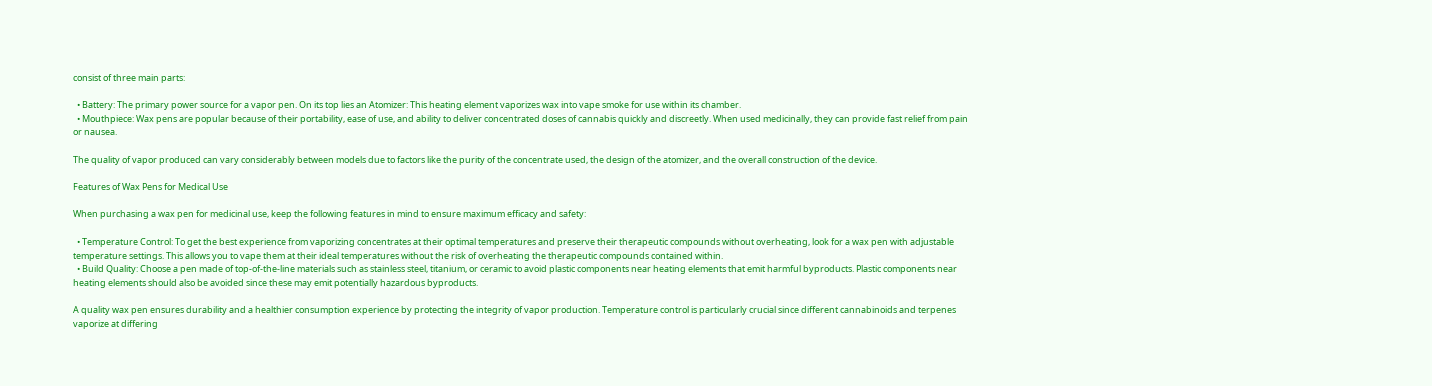consist of three main parts:

  • Battery: The primary power source for a vapor pen. On its top lies an Atomizer: This heating element vaporizes wax into vape smoke for use within its chamber.
  • Mouthpiece: Wax pens are popular because of their portability, ease of use, and ability to deliver concentrated doses of cannabis quickly and discreetly. When used medicinally, they can provide fast relief from pain or nausea.

The quality of vapor produced can vary considerably between models due to factors like the purity of the concentrate used, the design of the atomizer, and the overall construction of the device.

Features of Wax Pens for Medical Use

When purchasing a wax pen for medicinal use, keep the following features in mind to ensure maximum efficacy and safety:

  • Temperature Control: To get the best experience from vaporizing concentrates at their optimal temperatures and preserve their therapeutic compounds without overheating, look for a wax pen with adjustable temperature settings. This allows you to vape them at their ideal temperatures without the risk of overheating the therapeutic compounds contained within.
  • Build Quality: Choose a pen made of top-of-the-line materials such as stainless steel, titanium, or ceramic to avoid plastic components near heating elements that emit harmful byproducts. Plastic components near heating elements should also be avoided since these may emit potentially hazardous byproducts.

A quality wax pen ensures durability and a healthier consumption experience by protecting the integrity of vapor production. Temperature control is particularly crucial since different cannabinoids and terpenes vaporize at differing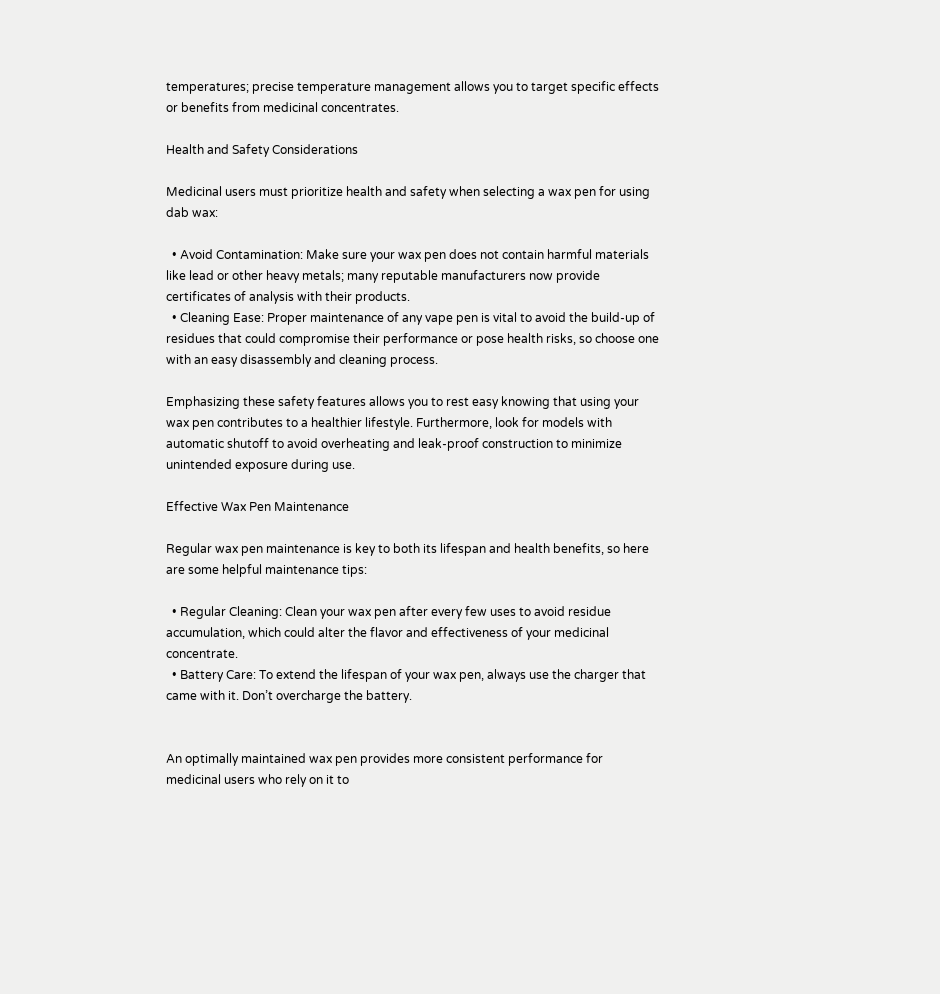temperatures; precise temperature management allows you to target specific effects or benefits from medicinal concentrates.

Health and Safety Considerations

Medicinal users must prioritize health and safety when selecting a wax pen for using dab wax:

  • Avoid Contamination: Make sure your wax pen does not contain harmful materials like lead or other heavy metals; many reputable manufacturers now provide certificates of analysis with their products.
  • Cleaning Ease: Proper maintenance of any vape pen is vital to avoid the build-up of residues that could compromise their performance or pose health risks, so choose one with an easy disassembly and cleaning process.

Emphasizing these safety features allows you to rest easy knowing that using your wax pen contributes to a healthier lifestyle. Furthermore, look for models with automatic shutoff to avoid overheating and leak-proof construction to minimize unintended exposure during use.

Effective Wax Pen Maintenance

Regular wax pen maintenance is key to both its lifespan and health benefits, so here are some helpful maintenance tips:

  • Regular Cleaning: Clean your wax pen after every few uses to avoid residue accumulation, which could alter the flavor and effectiveness of your medicinal concentrate.
  • Battery Care: To extend the lifespan of your wax pen, always use the charger that came with it. Don’t overcharge the battery.


An optimally maintained wax pen provides more consistent performance for medicinal users who rely on it to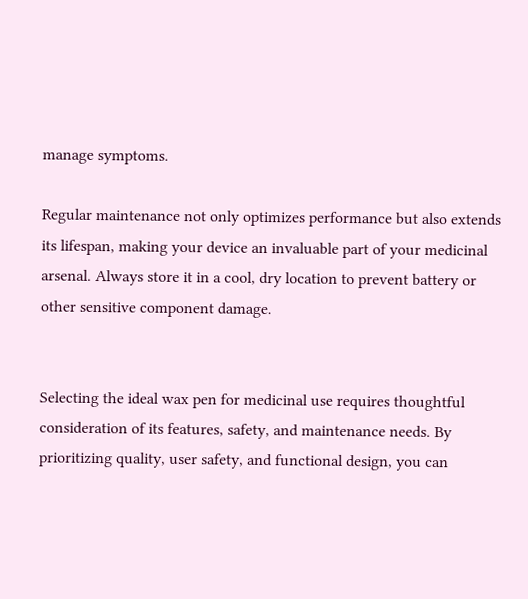manage symptoms.

Regular maintenance not only optimizes performance but also extends its lifespan, making your device an invaluable part of your medicinal arsenal. Always store it in a cool, dry location to prevent battery or other sensitive component damage.


Selecting the ideal wax pen for medicinal use requires thoughtful consideration of its features, safety, and maintenance needs. By prioritizing quality, user safety, and functional design, you can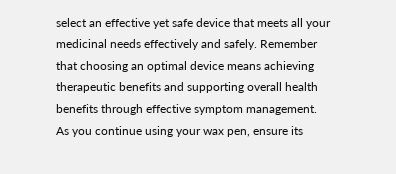select an effective yet safe device that meets all your medicinal needs effectively and safely. Remember that choosing an optimal device means achieving therapeutic benefits and supporting overall health benefits through effective symptom management. As you continue using your wax pen, ensure its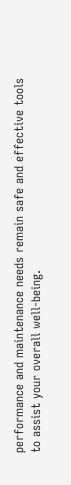performance and maintenance needs remain safe and effective tools to assist your overall well-being.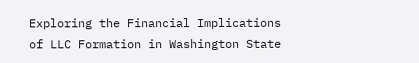Exploring the Financial Implications of LLC Formation in Washington State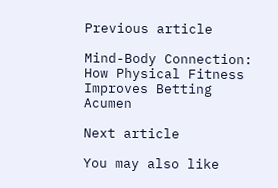Previous article

Mind-Body Connection: How Physical Fitness Improves Betting Acumen

Next article

You may also like